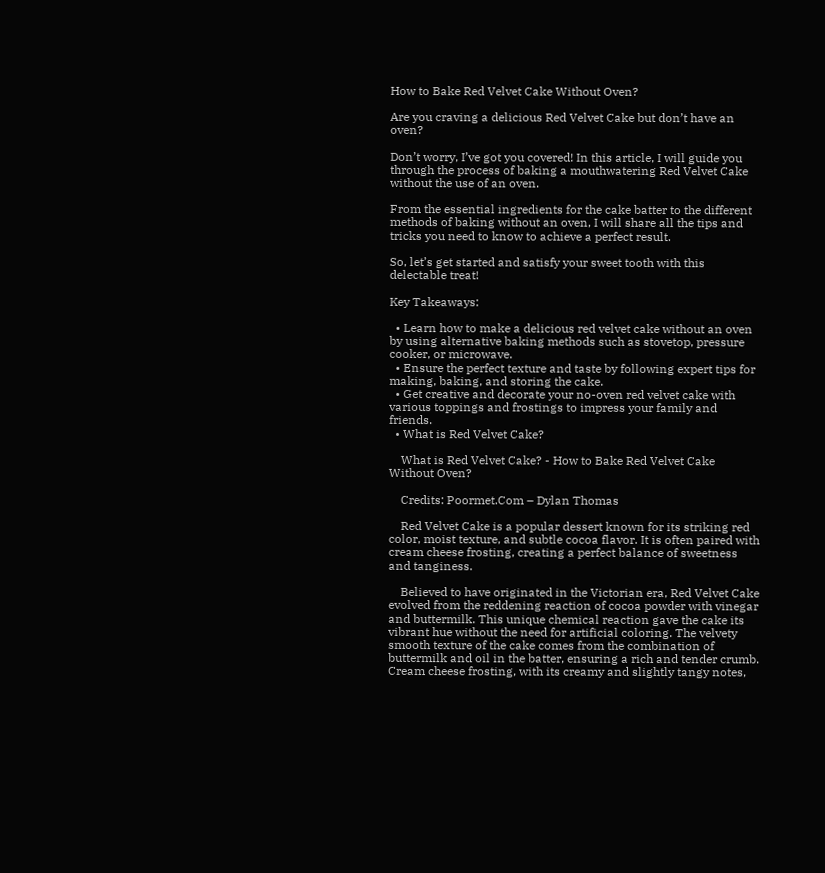How to Bake Red Velvet Cake Without Oven?

Are you craving a delicious Red Velvet Cake but don’t have an oven?

Don’t worry, I’ve got you covered! In this article, I will guide you through the process of baking a mouthwatering Red Velvet Cake without the use of an oven.

From the essential ingredients for the cake batter to the different methods of baking without an oven, I will share all the tips and tricks you need to know to achieve a perfect result.

So, let’s get started and satisfy your sweet tooth with this delectable treat!

Key Takeaways:

  • Learn how to make a delicious red velvet cake without an oven by using alternative baking methods such as stovetop, pressure cooker, or microwave.
  • Ensure the perfect texture and taste by following expert tips for making, baking, and storing the cake.
  • Get creative and decorate your no-oven red velvet cake with various toppings and frostings to impress your family and friends.
  • What is Red Velvet Cake?

    What is Red Velvet Cake? - How to Bake Red Velvet Cake Without Oven?

    Credits: Poormet.Com – Dylan Thomas

    Red Velvet Cake is a popular dessert known for its striking red color, moist texture, and subtle cocoa flavor. It is often paired with cream cheese frosting, creating a perfect balance of sweetness and tanginess.

    Believed to have originated in the Victorian era, Red Velvet Cake evolved from the reddening reaction of cocoa powder with vinegar and buttermilk. This unique chemical reaction gave the cake its vibrant hue without the need for artificial coloring. The velvety smooth texture of the cake comes from the combination of buttermilk and oil in the batter, ensuring a rich and tender crumb. Cream cheese frosting, with its creamy and slightly tangy notes,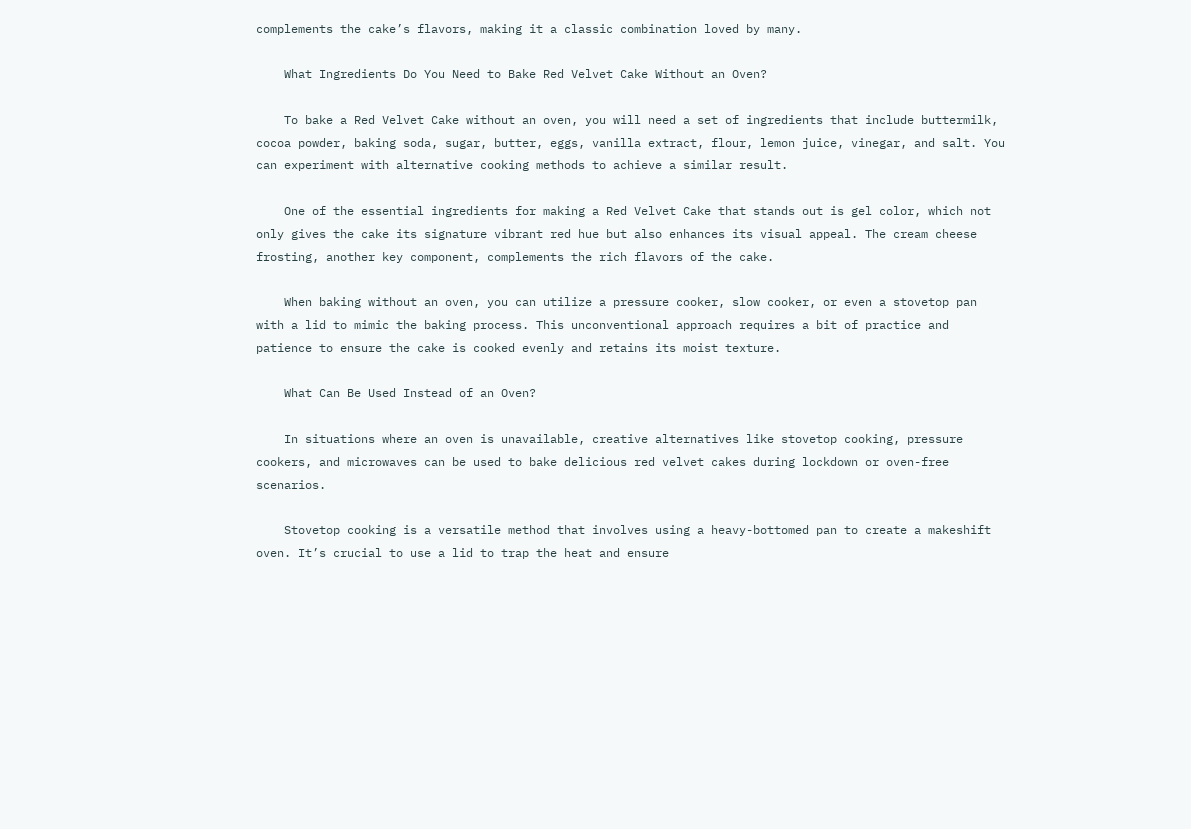complements the cake’s flavors, making it a classic combination loved by many.

    What Ingredients Do You Need to Bake Red Velvet Cake Without an Oven?

    To bake a Red Velvet Cake without an oven, you will need a set of ingredients that include buttermilk, cocoa powder, baking soda, sugar, butter, eggs, vanilla extract, flour, lemon juice, vinegar, and salt. You can experiment with alternative cooking methods to achieve a similar result.

    One of the essential ingredients for making a Red Velvet Cake that stands out is gel color, which not only gives the cake its signature vibrant red hue but also enhances its visual appeal. The cream cheese frosting, another key component, complements the rich flavors of the cake.

    When baking without an oven, you can utilize a pressure cooker, slow cooker, or even a stovetop pan with a lid to mimic the baking process. This unconventional approach requires a bit of practice and patience to ensure the cake is cooked evenly and retains its moist texture.

    What Can Be Used Instead of an Oven?

    In situations where an oven is unavailable, creative alternatives like stovetop cooking, pressure cookers, and microwaves can be used to bake delicious red velvet cakes during lockdown or oven-free scenarios.

    Stovetop cooking is a versatile method that involves using a heavy-bottomed pan to create a makeshift oven. It’s crucial to use a lid to trap the heat and ensure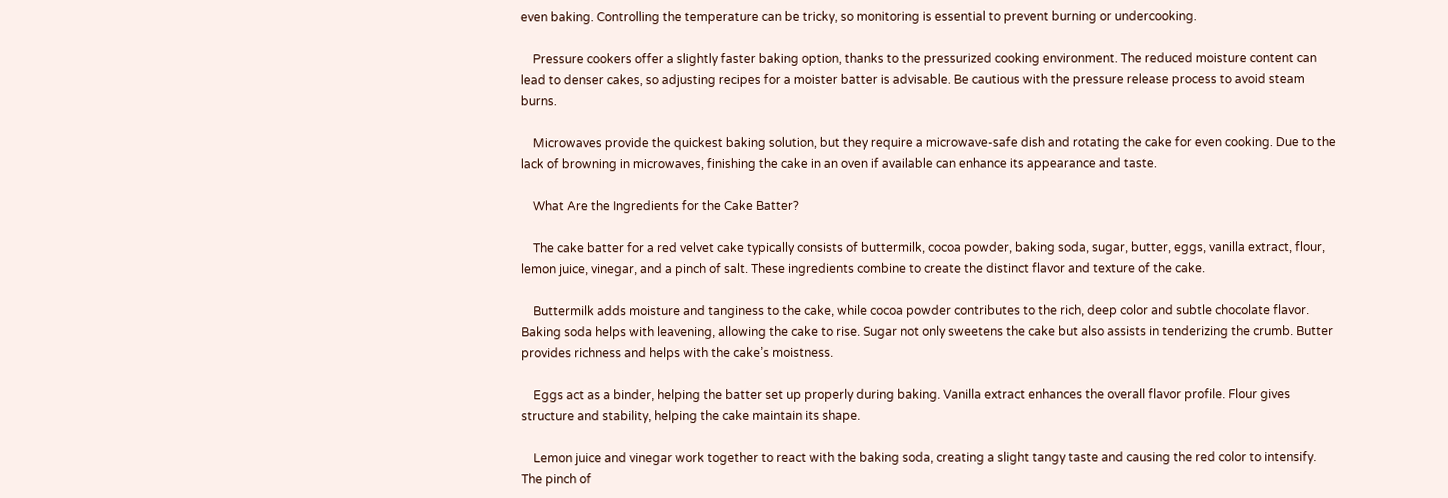even baking. Controlling the temperature can be tricky, so monitoring is essential to prevent burning or undercooking.

    Pressure cookers offer a slightly faster baking option, thanks to the pressurized cooking environment. The reduced moisture content can lead to denser cakes, so adjusting recipes for a moister batter is advisable. Be cautious with the pressure release process to avoid steam burns.

    Microwaves provide the quickest baking solution, but they require a microwave-safe dish and rotating the cake for even cooking. Due to the lack of browning in microwaves, finishing the cake in an oven if available can enhance its appearance and taste.

    What Are the Ingredients for the Cake Batter?

    The cake batter for a red velvet cake typically consists of buttermilk, cocoa powder, baking soda, sugar, butter, eggs, vanilla extract, flour, lemon juice, vinegar, and a pinch of salt. These ingredients combine to create the distinct flavor and texture of the cake.

    Buttermilk adds moisture and tanginess to the cake, while cocoa powder contributes to the rich, deep color and subtle chocolate flavor. Baking soda helps with leavening, allowing the cake to rise. Sugar not only sweetens the cake but also assists in tenderizing the crumb. Butter provides richness and helps with the cake’s moistness.

    Eggs act as a binder, helping the batter set up properly during baking. Vanilla extract enhances the overall flavor profile. Flour gives structure and stability, helping the cake maintain its shape.

    Lemon juice and vinegar work together to react with the baking soda, creating a slight tangy taste and causing the red color to intensify. The pinch of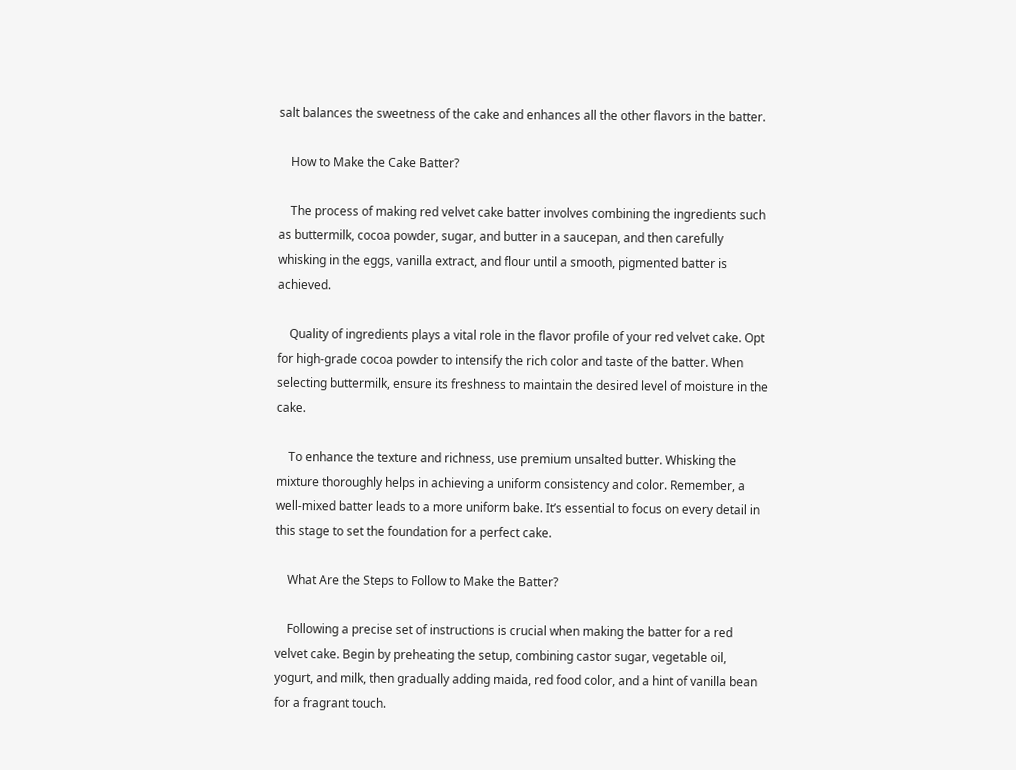salt balances the sweetness of the cake and enhances all the other flavors in the batter.

    How to Make the Cake Batter?

    The process of making red velvet cake batter involves combining the ingredients such as buttermilk, cocoa powder, sugar, and butter in a saucepan, and then carefully whisking in the eggs, vanilla extract, and flour until a smooth, pigmented batter is achieved.

    Quality of ingredients plays a vital role in the flavor profile of your red velvet cake. Opt for high-grade cocoa powder to intensify the rich color and taste of the batter. When selecting buttermilk, ensure its freshness to maintain the desired level of moisture in the cake.

    To enhance the texture and richness, use premium unsalted butter. Whisking the mixture thoroughly helps in achieving a uniform consistency and color. Remember, a well-mixed batter leads to a more uniform bake. It’s essential to focus on every detail in this stage to set the foundation for a perfect cake.

    What Are the Steps to Follow to Make the Batter?

    Following a precise set of instructions is crucial when making the batter for a red velvet cake. Begin by preheating the setup, combining castor sugar, vegetable oil, yogurt, and milk, then gradually adding maida, red food color, and a hint of vanilla bean for a fragrant touch.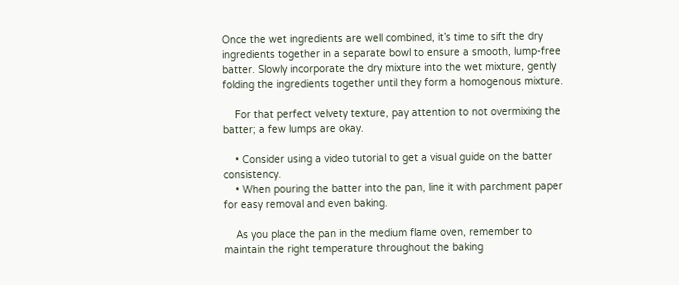Once the wet ingredients are well combined, it’s time to sift the dry ingredients together in a separate bowl to ensure a smooth, lump-free batter. Slowly incorporate the dry mixture into the wet mixture, gently folding the ingredients together until they form a homogenous mixture.

    For that perfect velvety texture, pay attention to not overmixing the batter; a few lumps are okay.

    • Consider using a video tutorial to get a visual guide on the batter consistency.
    • When pouring the batter into the pan, line it with parchment paper for easy removal and even baking.

    As you place the pan in the medium flame oven, remember to maintain the right temperature throughout the baking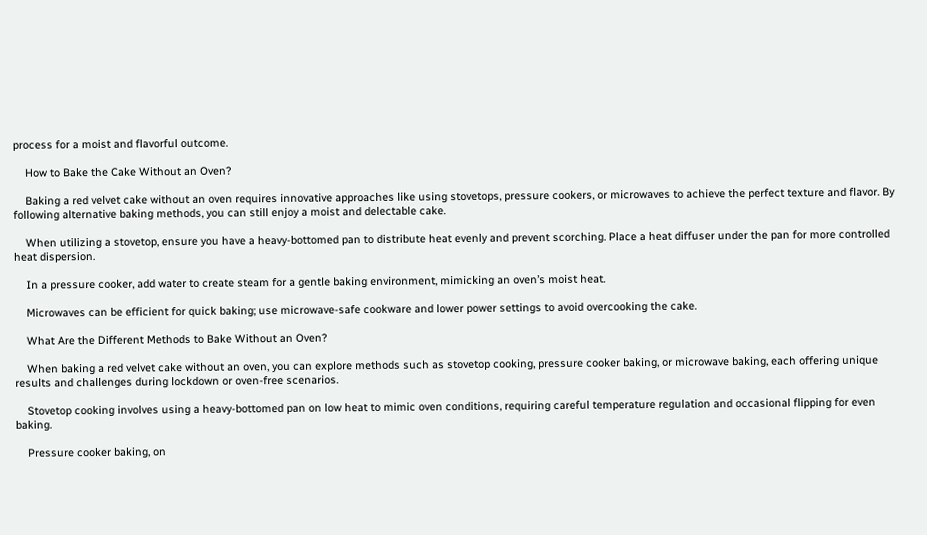process for a moist and flavorful outcome.

    How to Bake the Cake Without an Oven?

    Baking a red velvet cake without an oven requires innovative approaches like using stovetops, pressure cookers, or microwaves to achieve the perfect texture and flavor. By following alternative baking methods, you can still enjoy a moist and delectable cake.

    When utilizing a stovetop, ensure you have a heavy-bottomed pan to distribute heat evenly and prevent scorching. Place a heat diffuser under the pan for more controlled heat dispersion.

    In a pressure cooker, add water to create steam for a gentle baking environment, mimicking an oven’s moist heat.

    Microwaves can be efficient for quick baking; use microwave-safe cookware and lower power settings to avoid overcooking the cake.

    What Are the Different Methods to Bake Without an Oven?

    When baking a red velvet cake without an oven, you can explore methods such as stovetop cooking, pressure cooker baking, or microwave baking, each offering unique results and challenges during lockdown or oven-free scenarios.

    Stovetop cooking involves using a heavy-bottomed pan on low heat to mimic oven conditions, requiring careful temperature regulation and occasional flipping for even baking.

    Pressure cooker baking, on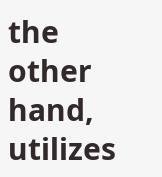the other hand, utilizes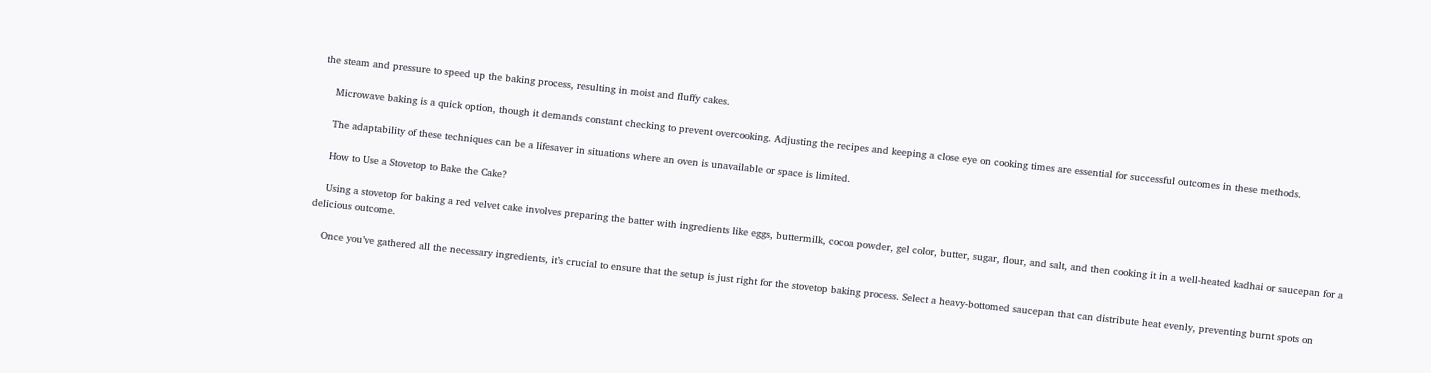the steam and pressure to speed up the baking process, resulting in moist and fluffy cakes.

    Microwave baking is a quick option, though it demands constant checking to prevent overcooking. Adjusting the recipes and keeping a close eye on cooking times are essential for successful outcomes in these methods.

    The adaptability of these techniques can be a lifesaver in situations where an oven is unavailable or space is limited.

    How to Use a Stovetop to Bake the Cake?

    Using a stovetop for baking a red velvet cake involves preparing the batter with ingredients like eggs, buttermilk, cocoa powder, gel color, butter, sugar, flour, and salt, and then cooking it in a well-heated kadhai or saucepan for a delicious outcome.

    Once you’ve gathered all the necessary ingredients, it’s crucial to ensure that the setup is just right for the stovetop baking process. Select a heavy-bottomed saucepan that can distribute heat evenly, preventing burnt spots on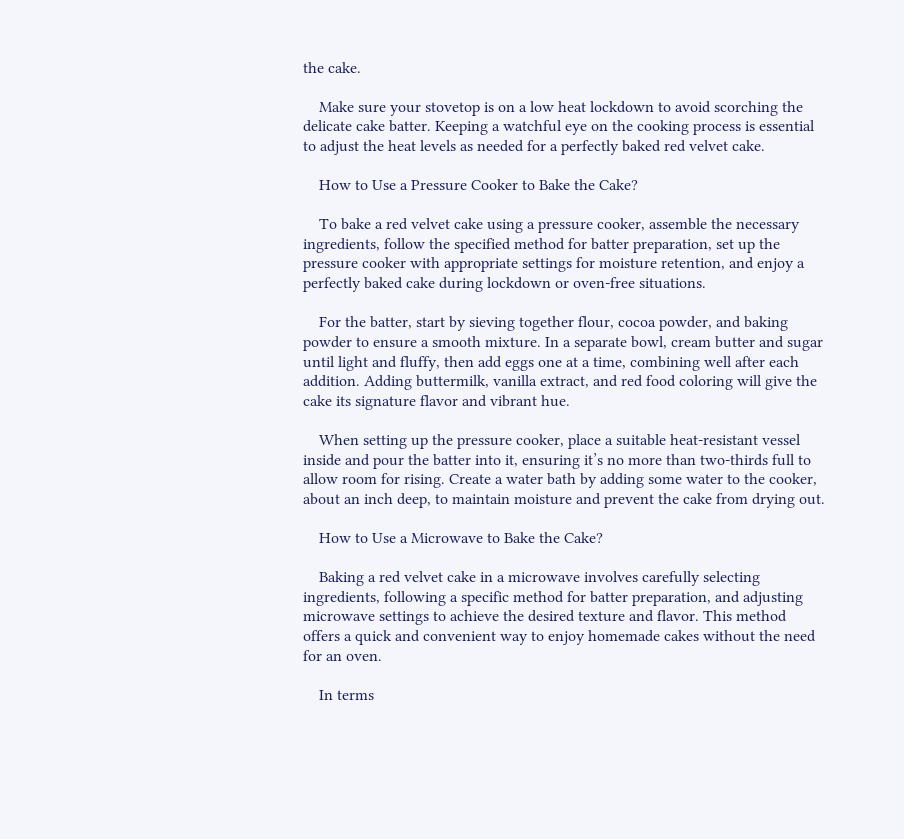the cake.

    Make sure your stovetop is on a low heat lockdown to avoid scorching the delicate cake batter. Keeping a watchful eye on the cooking process is essential to adjust the heat levels as needed for a perfectly baked red velvet cake.

    How to Use a Pressure Cooker to Bake the Cake?

    To bake a red velvet cake using a pressure cooker, assemble the necessary ingredients, follow the specified method for batter preparation, set up the pressure cooker with appropriate settings for moisture retention, and enjoy a perfectly baked cake during lockdown or oven-free situations.

    For the batter, start by sieving together flour, cocoa powder, and baking powder to ensure a smooth mixture. In a separate bowl, cream butter and sugar until light and fluffy, then add eggs one at a time, combining well after each addition. Adding buttermilk, vanilla extract, and red food coloring will give the cake its signature flavor and vibrant hue.

    When setting up the pressure cooker, place a suitable heat-resistant vessel inside and pour the batter into it, ensuring it’s no more than two-thirds full to allow room for rising. Create a water bath by adding some water to the cooker, about an inch deep, to maintain moisture and prevent the cake from drying out.

    How to Use a Microwave to Bake the Cake?

    Baking a red velvet cake in a microwave involves carefully selecting ingredients, following a specific method for batter preparation, and adjusting microwave settings to achieve the desired texture and flavor. This method offers a quick and convenient way to enjoy homemade cakes without the need for an oven.

    In terms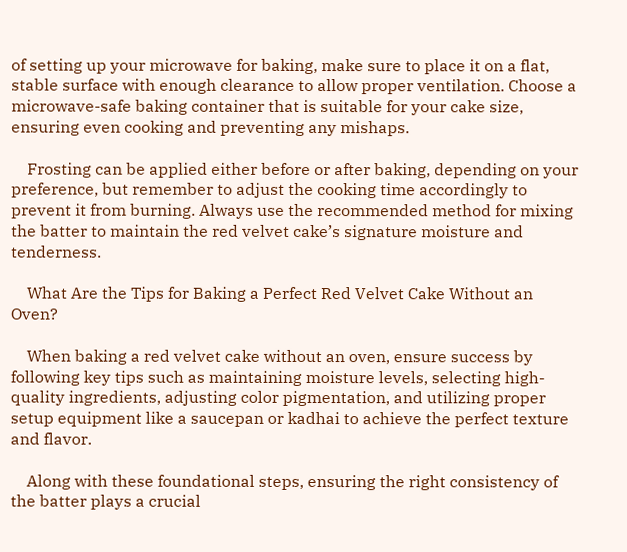of setting up your microwave for baking, make sure to place it on a flat, stable surface with enough clearance to allow proper ventilation. Choose a microwave-safe baking container that is suitable for your cake size, ensuring even cooking and preventing any mishaps.

    Frosting can be applied either before or after baking, depending on your preference, but remember to adjust the cooking time accordingly to prevent it from burning. Always use the recommended method for mixing the batter to maintain the red velvet cake’s signature moisture and tenderness.

    What Are the Tips for Baking a Perfect Red Velvet Cake Without an Oven?

    When baking a red velvet cake without an oven, ensure success by following key tips such as maintaining moisture levels, selecting high-quality ingredients, adjusting color pigmentation, and utilizing proper setup equipment like a saucepan or kadhai to achieve the perfect texture and flavor.

    Along with these foundational steps, ensuring the right consistency of the batter plays a crucial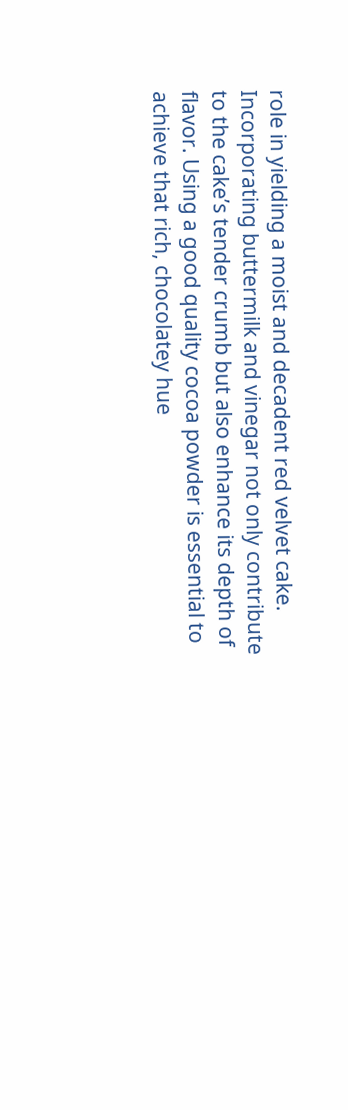role in yielding a moist and decadent red velvet cake. Incorporating buttermilk and vinegar not only contribute to the cake’s tender crumb but also enhance its depth of flavor. Using a good quality cocoa powder is essential to achieve that rich, chocolatey hue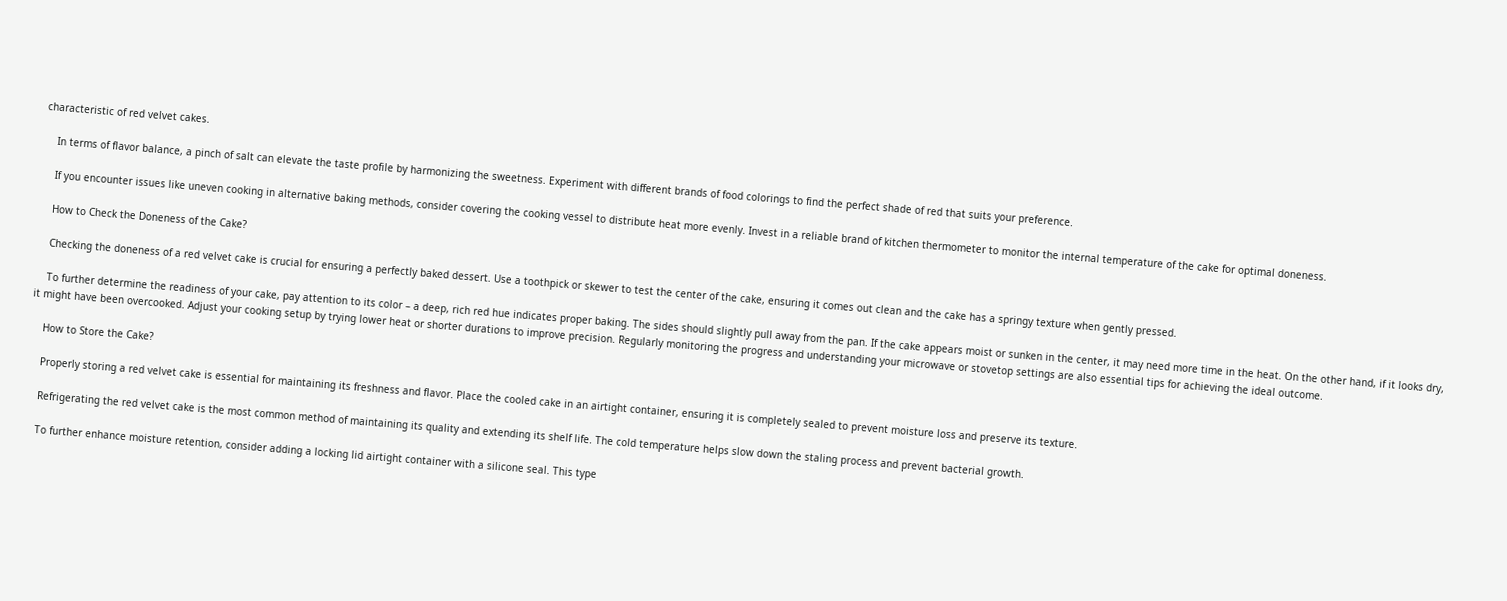characteristic of red velvet cakes.

    In terms of flavor balance, a pinch of salt can elevate the taste profile by harmonizing the sweetness. Experiment with different brands of food colorings to find the perfect shade of red that suits your preference.

    If you encounter issues like uneven cooking in alternative baking methods, consider covering the cooking vessel to distribute heat more evenly. Invest in a reliable brand of kitchen thermometer to monitor the internal temperature of the cake for optimal doneness.

    How to Check the Doneness of the Cake?

    Checking the doneness of a red velvet cake is crucial for ensuring a perfectly baked dessert. Use a toothpick or skewer to test the center of the cake, ensuring it comes out clean and the cake has a springy texture when gently pressed.

    To further determine the readiness of your cake, pay attention to its color – a deep, rich red hue indicates proper baking. The sides should slightly pull away from the pan. If the cake appears moist or sunken in the center, it may need more time in the heat. On the other hand, if it looks dry, it might have been overcooked. Adjust your cooking setup by trying lower heat or shorter durations to improve precision. Regularly monitoring the progress and understanding your microwave or stovetop settings are also essential tips for achieving the ideal outcome.

    How to Store the Cake?

    Properly storing a red velvet cake is essential for maintaining its freshness and flavor. Place the cooled cake in an airtight container, ensuring it is completely sealed to prevent moisture loss and preserve its texture.

    Refrigerating the red velvet cake is the most common method of maintaining its quality and extending its shelf life. The cold temperature helps slow down the staling process and prevent bacterial growth.

    To further enhance moisture retention, consider adding a locking lid airtight container with a silicone seal. This type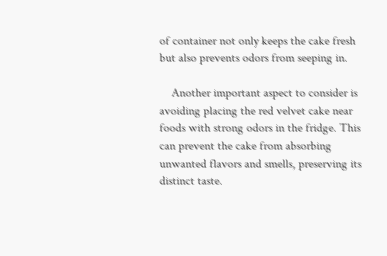of container not only keeps the cake fresh but also prevents odors from seeping in.

    Another important aspect to consider is avoiding placing the red velvet cake near foods with strong odors in the fridge. This can prevent the cake from absorbing unwanted flavors and smells, preserving its distinct taste.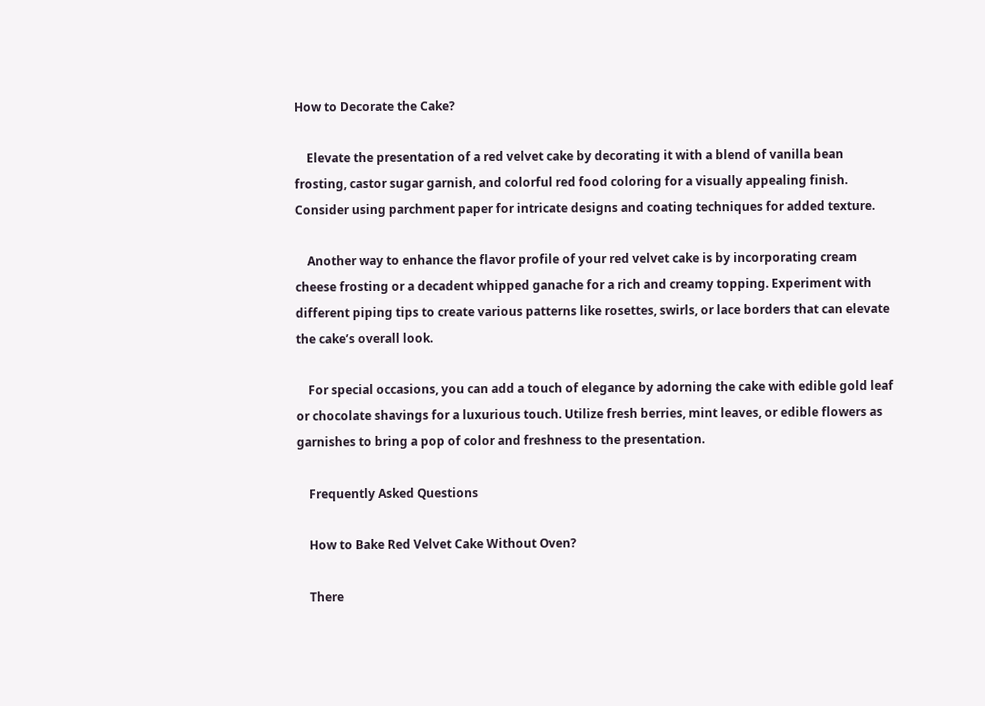How to Decorate the Cake?

    Elevate the presentation of a red velvet cake by decorating it with a blend of vanilla bean frosting, castor sugar garnish, and colorful red food coloring for a visually appealing finish. Consider using parchment paper for intricate designs and coating techniques for added texture.

    Another way to enhance the flavor profile of your red velvet cake is by incorporating cream cheese frosting or a decadent whipped ganache for a rich and creamy topping. Experiment with different piping tips to create various patterns like rosettes, swirls, or lace borders that can elevate the cake’s overall look.

    For special occasions, you can add a touch of elegance by adorning the cake with edible gold leaf or chocolate shavings for a luxurious touch. Utilize fresh berries, mint leaves, or edible flowers as garnishes to bring a pop of color and freshness to the presentation.

    Frequently Asked Questions

    How to Bake Red Velvet Cake Without Oven?

    There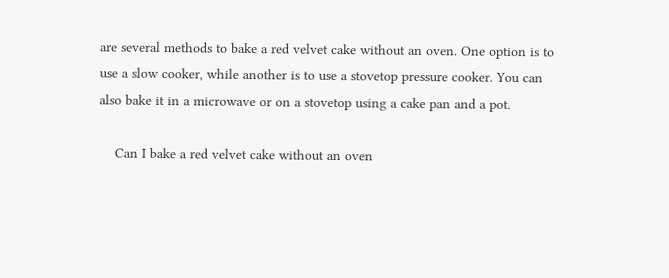are several methods to bake a red velvet cake without an oven. One option is to use a slow cooker, while another is to use a stovetop pressure cooker. You can also bake it in a microwave or on a stovetop using a cake pan and a pot.

    Can I bake a red velvet cake without an oven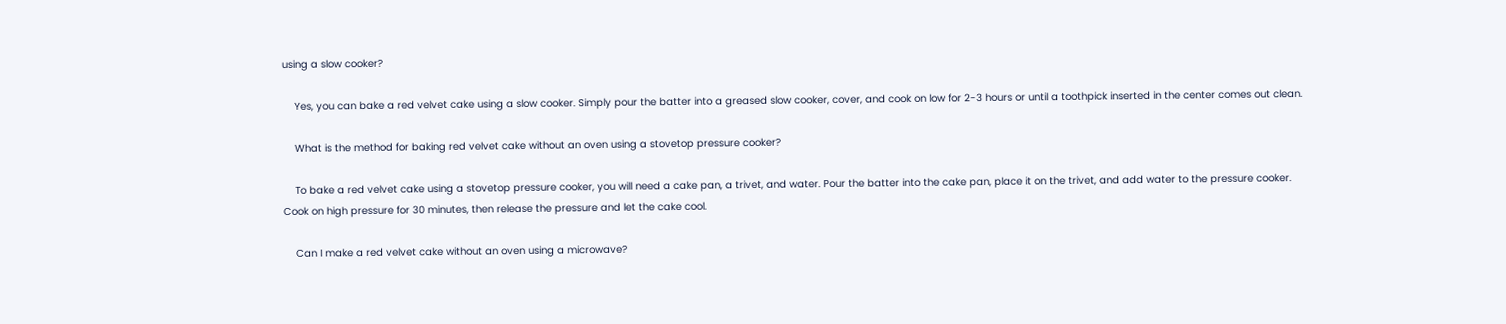using a slow cooker?

    Yes, you can bake a red velvet cake using a slow cooker. Simply pour the batter into a greased slow cooker, cover, and cook on low for 2-3 hours or until a toothpick inserted in the center comes out clean.

    What is the method for baking red velvet cake without an oven using a stovetop pressure cooker?

    To bake a red velvet cake using a stovetop pressure cooker, you will need a cake pan, a trivet, and water. Pour the batter into the cake pan, place it on the trivet, and add water to the pressure cooker. Cook on high pressure for 30 minutes, then release the pressure and let the cake cool.

    Can I make a red velvet cake without an oven using a microwave?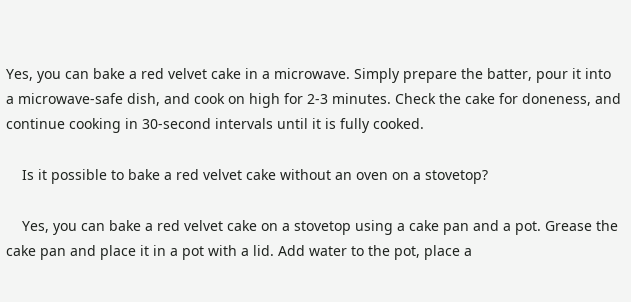Yes, you can bake a red velvet cake in a microwave. Simply prepare the batter, pour it into a microwave-safe dish, and cook on high for 2-3 minutes. Check the cake for doneness, and continue cooking in 30-second intervals until it is fully cooked.

    Is it possible to bake a red velvet cake without an oven on a stovetop?

    Yes, you can bake a red velvet cake on a stovetop using a cake pan and a pot. Grease the cake pan and place it in a pot with a lid. Add water to the pot, place a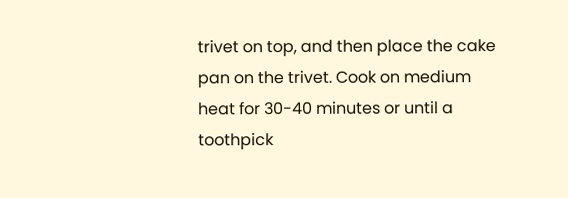trivet on top, and then place the cake pan on the trivet. Cook on medium heat for 30-40 minutes or until a toothpick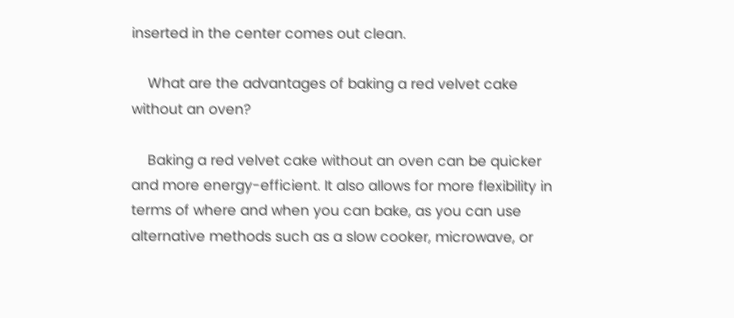inserted in the center comes out clean.

    What are the advantages of baking a red velvet cake without an oven?

    Baking a red velvet cake without an oven can be quicker and more energy-efficient. It also allows for more flexibility in terms of where and when you can bake, as you can use alternative methods such as a slow cooker, microwave, or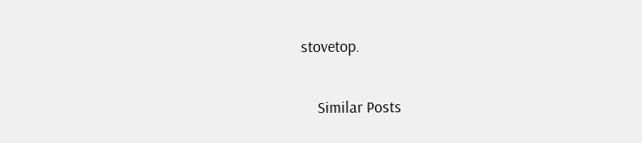stovetop.

    Similar Posts